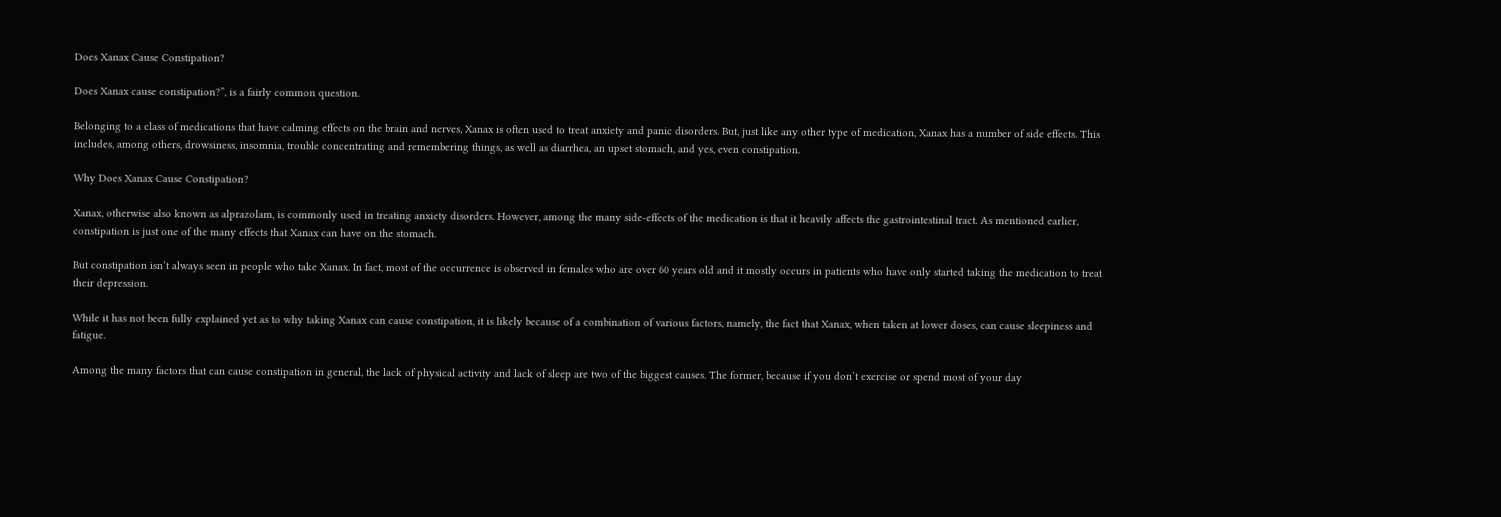Does Xanax Cause Constipation?

Does Xanax cause constipation?”, is a fairly common question.

Belonging to a class of medications that have calming effects on the brain and nerves, Xanax is often used to treat anxiety and panic disorders. But, just like any other type of medication, Xanax has a number of side effects. This includes, among others, drowsiness, insomnia, trouble concentrating and remembering things, as well as diarrhea, an upset stomach, and yes, even constipation.

Why Does Xanax Cause Constipation?

Xanax, otherwise also known as alprazolam, is commonly used in treating anxiety disorders. However, among the many side-effects of the medication is that it heavily affects the gastrointestinal tract. As mentioned earlier, constipation is just one of the many effects that Xanax can have on the stomach.

But constipation isn’t always seen in people who take Xanax. In fact, most of the occurrence is observed in females who are over 60 years old and it mostly occurs in patients who have only started taking the medication to treat their depression.

While it has not been fully explained yet as to why taking Xanax can cause constipation, it is likely because of a combination of various factors, namely, the fact that Xanax, when taken at lower doses, can cause sleepiness and fatigue.

Among the many factors that can cause constipation in general, the lack of physical activity and lack of sleep are two of the biggest causes. The former, because if you don’t exercise or spend most of your day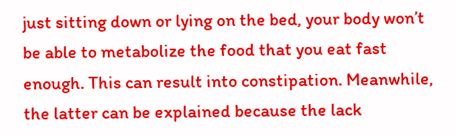just sitting down or lying on the bed, your body won’t be able to metabolize the food that you eat fast enough. This can result into constipation. Meanwhile, the latter can be explained because the lack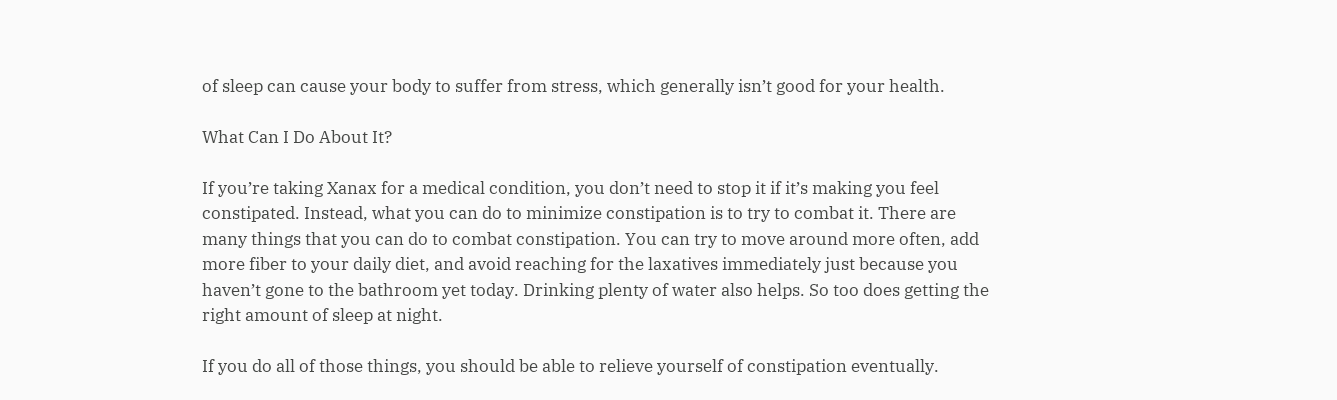of sleep can cause your body to suffer from stress, which generally isn’t good for your health.

What Can I Do About It?

If you’re taking Xanax for a medical condition, you don’t need to stop it if it’s making you feel constipated. Instead, what you can do to minimize constipation is to try to combat it. There are many things that you can do to combat constipation. You can try to move around more often, add more fiber to your daily diet, and avoid reaching for the laxatives immediately just because you haven’t gone to the bathroom yet today. Drinking plenty of water also helps. So too does getting the right amount of sleep at night.

If you do all of those things, you should be able to relieve yourself of constipation eventually.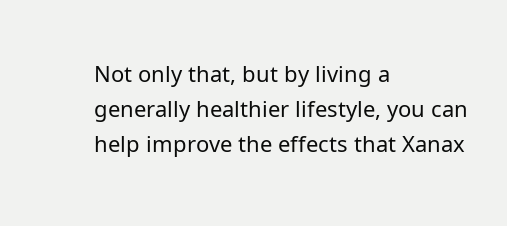Not only that, but by living a generally healthier lifestyle, you can help improve the effects that Xanax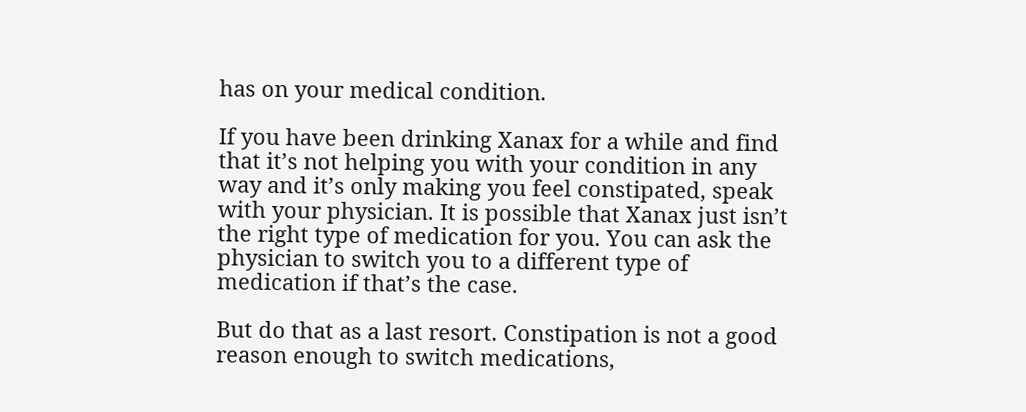has on your medical condition.

If you have been drinking Xanax for a while and find that it’s not helping you with your condition in any way and it’s only making you feel constipated, speak with your physician. It is possible that Xanax just isn’t the right type of medication for you. You can ask the physician to switch you to a different type of medication if that’s the case.

But do that as a last resort. Constipation is not a good reason enough to switch medications,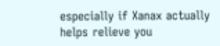especially if Xanax actually helps relieve you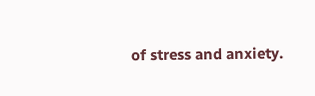of stress and anxiety.